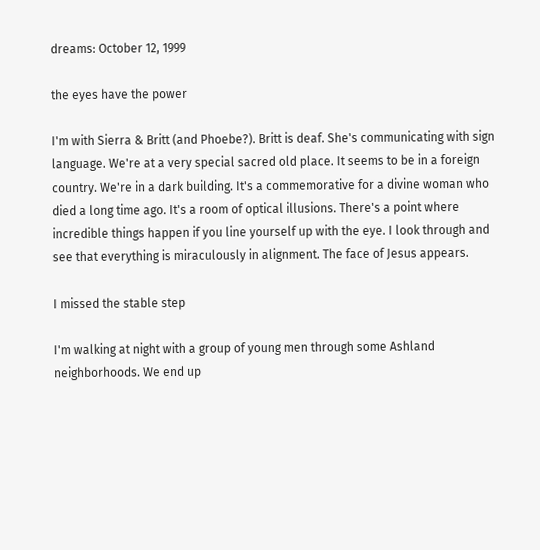dreams: October 12, 1999

the eyes have the power

I'm with Sierra & Britt (and Phoebe?). Britt is deaf. She's communicating with sign language. We're at a very special sacred old place. It seems to be in a foreign country. We're in a dark building. It's a commemorative for a divine woman who died a long time ago. It's a room of optical illusions. There's a point where incredible things happen if you line yourself up with the eye. I look through and see that everything is miraculously in alignment. The face of Jesus appears.

I missed the stable step

I'm walking at night with a group of young men through some Ashland neighborhoods. We end up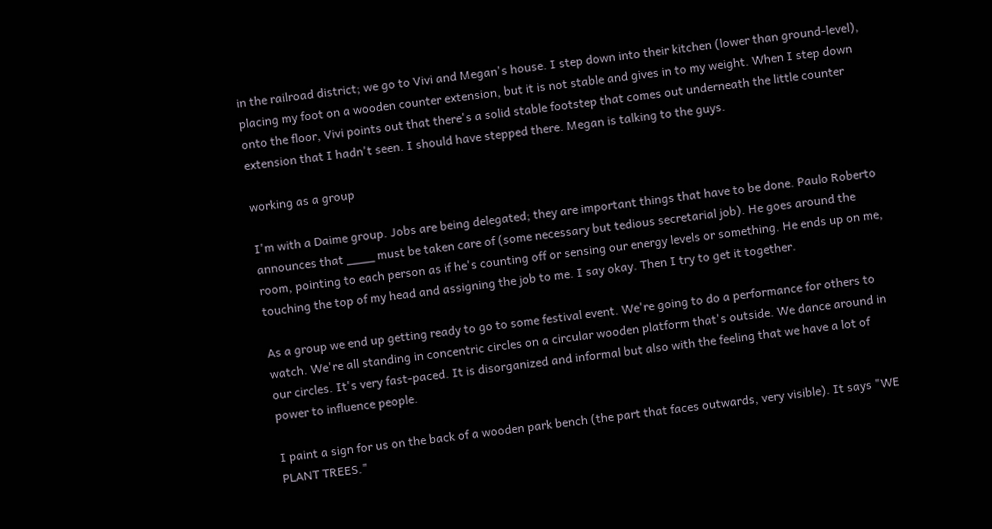in the railroad district; we go to Vivi and Megan's house. I step down into their kitchen (lower than ground-level), placing my foot on a wooden counter extension, but it is not stable and gives in to my weight. When I step down onto the floor, Vivi points out that there's a solid stable footstep that comes out underneath the little counter extension that I hadn't seen. I should have stepped there. Megan is talking to the guys.

working as a group

I'm with a Daime group. Jobs are being delegated; they are important things that have to be done. Paulo Roberto announces that ____ must be taken care of (some necessary but tedious secretarial job). He goes around the room, pointing to each person as if he's counting off or sensing our energy levels or something. He ends up on me, touching the top of my head and assigning the job to me. I say okay. Then I try to get it together.

As a group we end up getting ready to go to some festival event. We're going to do a performance for others to watch. We're all standing in concentric circles on a circular wooden platform that's outside. We dance around in our circles. It's very fast-paced. It is disorganized and informal but also with the feeling that we have a lot of power to influence people.

I paint a sign for us on the back of a wooden park bench (the part that faces outwards, very visible). It says "WE PLANT TREES."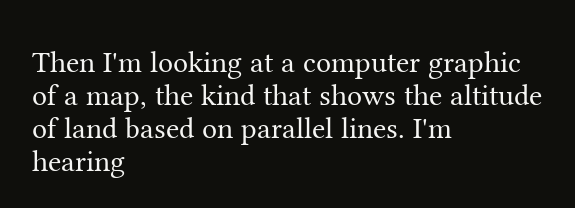Then I'm looking at a computer graphic of a map, the kind that shows the altitude of land based on parallel lines. I'm hearing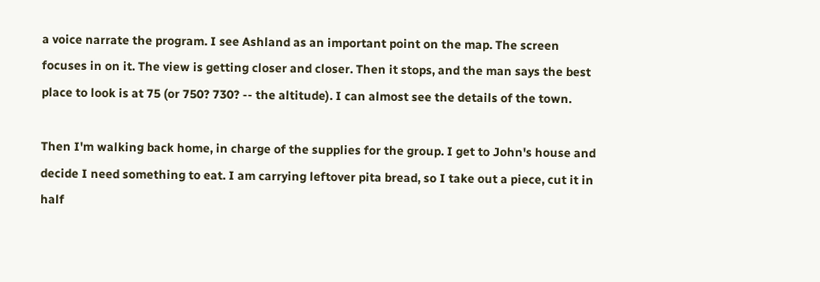a voice narrate the program. I see Ashland as an important point on the map. The screen focuses in on it. The view is getting closer and closer. Then it stops, and the man says the best place to look is at 75 (or 750? 730? -- the altitude). I can almost see the details of the town.

Then I'm walking back home, in charge of the supplies for the group. I get to John's house and decide I need something to eat. I am carrying leftover pita bread, so I take out a piece, cut it in half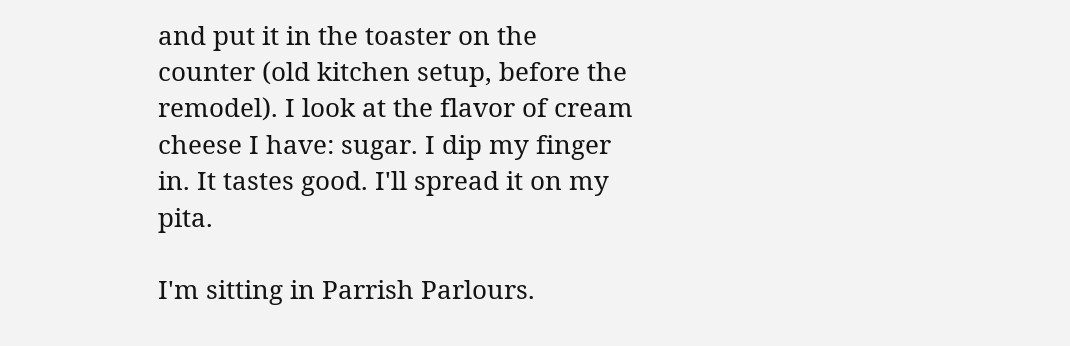and put it in the toaster on the counter (old kitchen setup, before the remodel). I look at the flavor of cream cheese I have: sugar. I dip my finger in. It tastes good. I'll spread it on my pita.

I'm sitting in Parrish Parlours.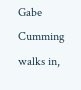Gabe Cumming walks in,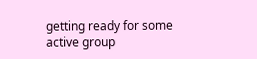getting ready for some active group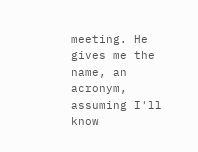meeting. He gives me the name, an acronym, assuming I'll know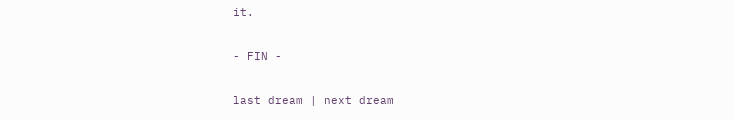it.

- FIN -

last dream | next dream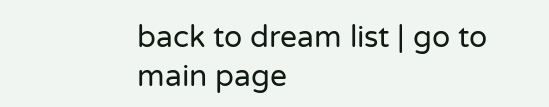back to dream list | go to main page